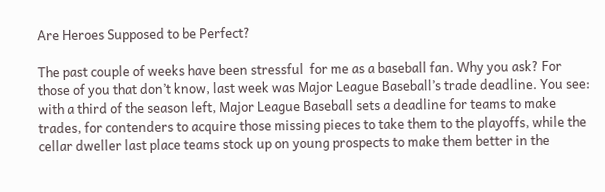Are Heroes Supposed to be Perfect?

The past couple of weeks have been stressful  for me as a baseball fan. Why you ask? For those of you that don’t know, last week was Major League Baseball’s trade deadline. You see: with a third of the season left, Major League Baseball sets a deadline for teams to make trades, for contenders to acquire those missing pieces to take them to the playoffs, while the cellar dweller last place teams stock up on young prospects to make them better in the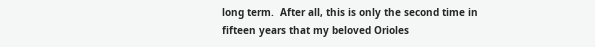long term.  After all, this is only the second time in fifteen years that my beloved Orioles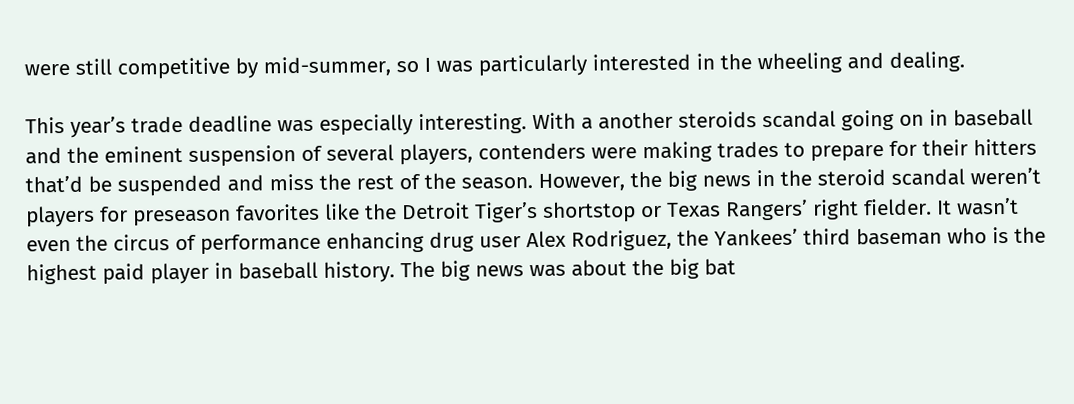were still competitive by mid-summer, so I was particularly interested in the wheeling and dealing.

This year’s trade deadline was especially interesting. With a another steroids scandal going on in baseball and the eminent suspension of several players, contenders were making trades to prepare for their hitters that’d be suspended and miss the rest of the season. However, the big news in the steroid scandal weren’t players for preseason favorites like the Detroit Tiger’s shortstop or Texas Rangers’ right fielder. It wasn’t even the circus of performance enhancing drug user Alex Rodriguez, the Yankees’ third baseman who is the highest paid player in baseball history. The big news was about the big bat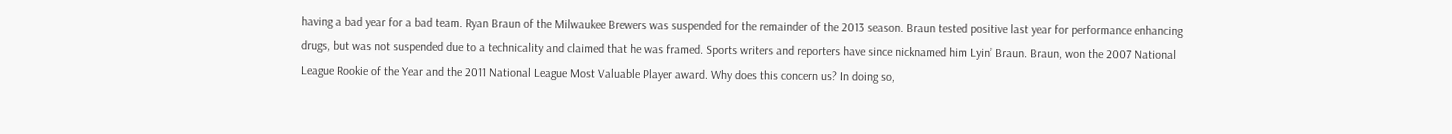having a bad year for a bad team. Ryan Braun of the Milwaukee Brewers was suspended for the remainder of the 2013 season. Braun tested positive last year for performance enhancing drugs, but was not suspended due to a technicality and claimed that he was framed. Sports writers and reporters have since nicknamed him Lyin’ Braun. Braun, won the 2007 National League Rookie of the Year and the 2011 National League Most Valuable Player award. Why does this concern us? In doing so,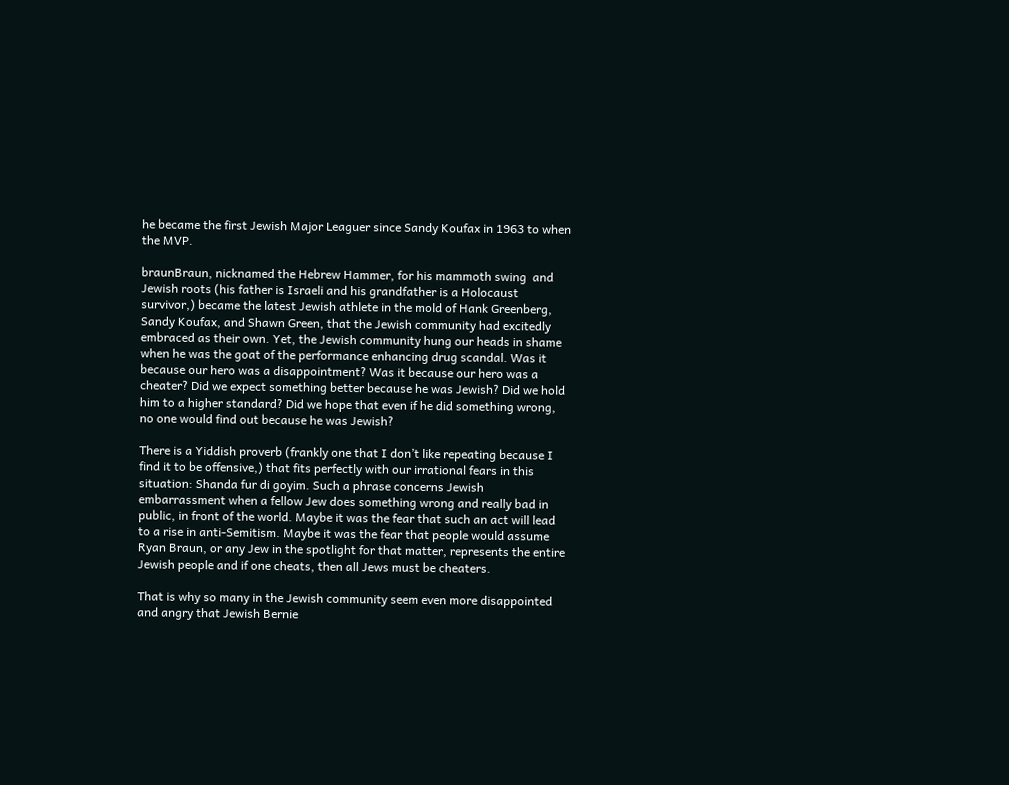he became the first Jewish Major Leaguer since Sandy Koufax in 1963 to when the MVP.

braunBraun, nicknamed the Hebrew Hammer, for his mammoth swing  and Jewish roots (his father is Israeli and his grandfather is a Holocaust survivor,) became the latest Jewish athlete in the mold of Hank Greenberg, Sandy Koufax, and Shawn Green, that the Jewish community had excitedly embraced as their own. Yet, the Jewish community hung our heads in shame when he was the goat of the performance enhancing drug scandal. Was it because our hero was a disappointment? Was it because our hero was a cheater? Did we expect something better because he was Jewish? Did we hold him to a higher standard? Did we hope that even if he did something wrong, no one would find out because he was Jewish?

There is a Yiddish proverb (frankly one that I don’t like repeating because I find it to be offensive,) that fits perfectly with our irrational fears in this situation: Shanda fur di goyim. Such a phrase concerns Jewish embarrassment when a fellow Jew does something wrong and really bad in public, in front of the world. Maybe it was the fear that such an act will lead to a rise in anti-Semitism. Maybe it was the fear that people would assume Ryan Braun, or any Jew in the spotlight for that matter, represents the entire Jewish people and if one cheats, then all Jews must be cheaters.

That is why so many in the Jewish community seem even more disappointed and angry that Jewish Bernie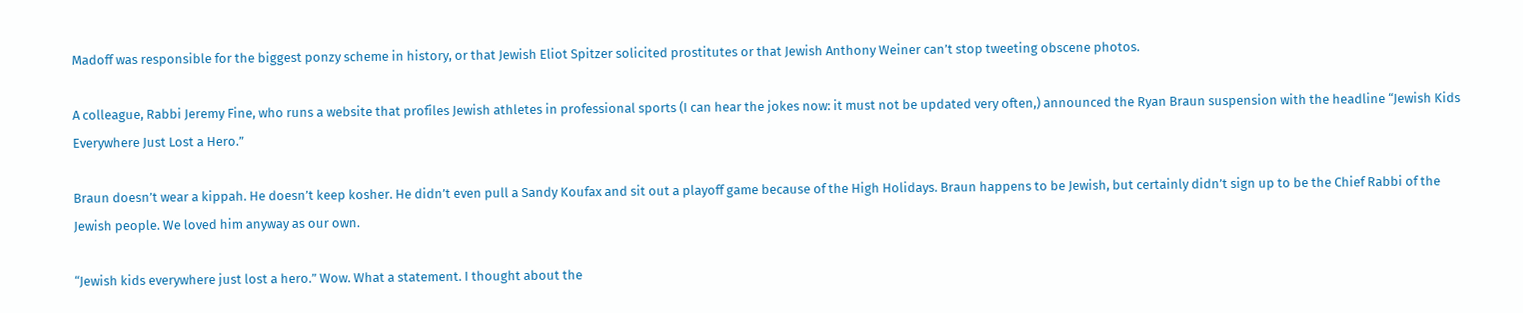Madoff was responsible for the biggest ponzy scheme in history, or that Jewish Eliot Spitzer solicited prostitutes or that Jewish Anthony Weiner can’t stop tweeting obscene photos.

A colleague, Rabbi Jeremy Fine, who runs a website that profiles Jewish athletes in professional sports (I can hear the jokes now: it must not be updated very often,) announced the Ryan Braun suspension with the headline “Jewish Kids Everywhere Just Lost a Hero.”

Braun doesn’t wear a kippah. He doesn’t keep kosher. He didn’t even pull a Sandy Koufax and sit out a playoff game because of the High Holidays. Braun happens to be Jewish, but certainly didn’t sign up to be the Chief Rabbi of the Jewish people. We loved him anyway as our own.

“Jewish kids everywhere just lost a hero.” Wow. What a statement. I thought about the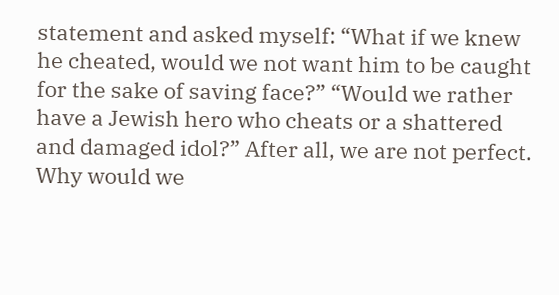statement and asked myself: “What if we knew he cheated, would we not want him to be caught for the sake of saving face?” “Would we rather have a Jewish hero who cheats or a shattered and damaged idol?” After all, we are not perfect. Why would we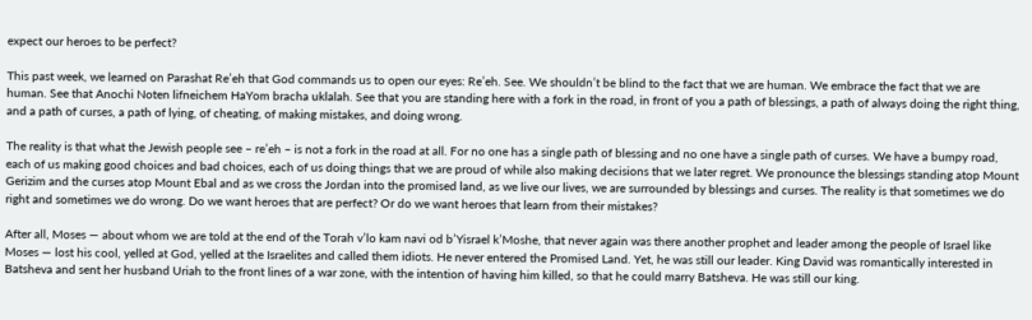expect our heroes to be perfect?

This past week, we learned on Parashat Re’eh that God commands us to open our eyes: Re’eh. See. We shouldn’t be blind to the fact that we are human. We embrace the fact that we are human. See that Anochi Noten lifneichem HaYom bracha uklalah. See that you are standing here with a fork in the road, in front of you a path of blessings, a path of always doing the right thing, and a path of curses, a path of lying, of cheating, of making mistakes, and doing wrong.

The reality is that what the Jewish people see – re’eh – is not a fork in the road at all. For no one has a single path of blessing and no one have a single path of curses. We have a bumpy road, each of us making good choices and bad choices, each of us doing things that we are proud of while also making decisions that we later regret. We pronounce the blessings standing atop Mount Gerizim and the curses atop Mount Ebal and as we cross the Jordan into the promised land, as we live our lives, we are surrounded by blessings and curses. The reality is that sometimes we do right and sometimes we do wrong. Do we want heroes that are perfect? Or do we want heroes that learn from their mistakes?

After all, Moses — about whom we are told at the end of the Torah v’lo kam navi od b’Yisrael k’Moshe, that never again was there another prophet and leader among the people of Israel like Moses — lost his cool, yelled at God, yelled at the Israelites and called them idiots. He never entered the Promised Land. Yet, he was still our leader. King David was romantically interested in Batsheva and sent her husband Uriah to the front lines of a war zone, with the intention of having him killed, so that he could marry Batsheva. He was still our king.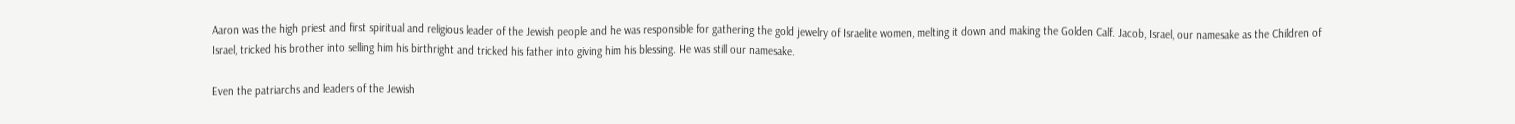Aaron was the high priest and first spiritual and religious leader of the Jewish people and he was responsible for gathering the gold jewelry of Israelite women, melting it down and making the Golden Calf. Jacob, Israel, our namesake as the Children of Israel, tricked his brother into selling him his birthright and tricked his father into giving him his blessing. He was still our namesake.

Even the patriarchs and leaders of the Jewish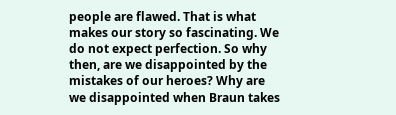people are flawed. That is what makes our story so fascinating. We do not expect perfection. So why then, are we disappointed by the mistakes of our heroes? Why are we disappointed when Braun takes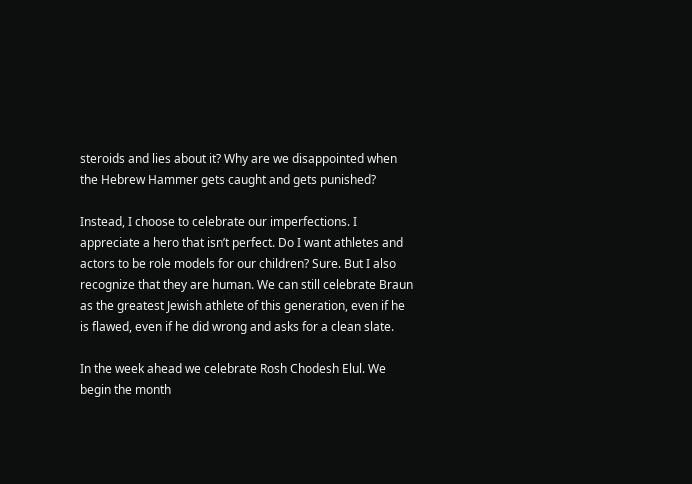steroids and lies about it? Why are we disappointed when the Hebrew Hammer gets caught and gets punished?

Instead, I choose to celebrate our imperfections. I appreciate a hero that isn’t perfect. Do I want athletes and actors to be role models for our children? Sure. But I also recognize that they are human. We can still celebrate Braun as the greatest Jewish athlete of this generation, even if he is flawed, even if he did wrong and asks for a clean slate.

In the week ahead we celebrate Rosh Chodesh Elul. We begin the month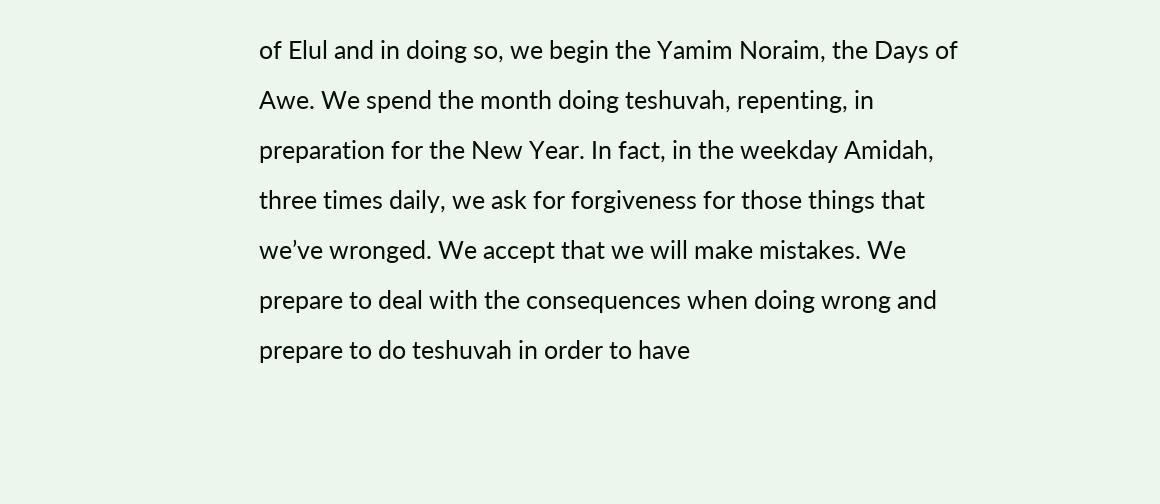of Elul and in doing so, we begin the Yamim Noraim, the Days of Awe. We spend the month doing teshuvah, repenting, in preparation for the New Year. In fact, in the weekday Amidah, three times daily, we ask for forgiveness for those things that we’ve wronged. We accept that we will make mistakes. We prepare to deal with the consequences when doing wrong and prepare to do teshuvah in order to have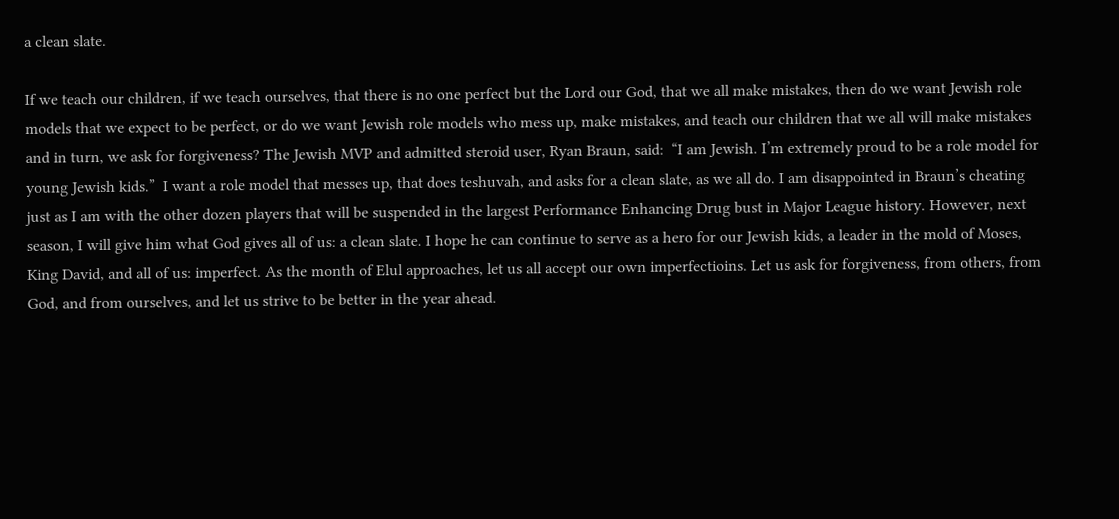a clean slate.

If we teach our children, if we teach ourselves, that there is no one perfect but the Lord our God, that we all make mistakes, then do we want Jewish role models that we expect to be perfect, or do we want Jewish role models who mess up, make mistakes, and teach our children that we all will make mistakes and in turn, we ask for forgiveness? The Jewish MVP and admitted steroid user, Ryan Braun, said:  “I am Jewish. I’m extremely proud to be a role model for young Jewish kids.”  I want a role model that messes up, that does teshuvah, and asks for a clean slate, as we all do. I am disappointed in Braun’s cheating just as I am with the other dozen players that will be suspended in the largest Performance Enhancing Drug bust in Major League history. However, next season, I will give him what God gives all of us: a clean slate. I hope he can continue to serve as a hero for our Jewish kids, a leader in the mold of Moses, King David, and all of us: imperfect. As the month of Elul approaches, let us all accept our own imperfectioins. Let us ask for forgiveness, from others, from God, and from ourselves, and let us strive to be better in the year ahead.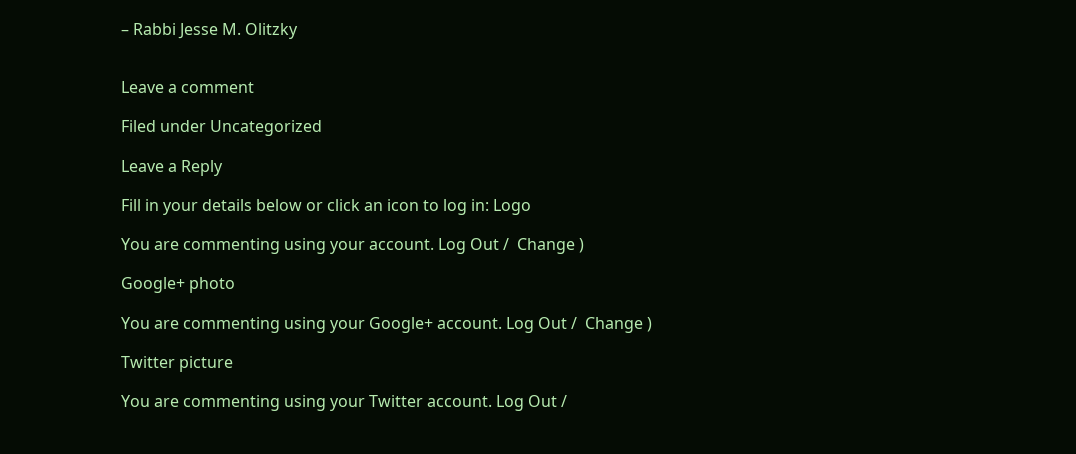– Rabbi Jesse M. Olitzky


Leave a comment

Filed under Uncategorized

Leave a Reply

Fill in your details below or click an icon to log in: Logo

You are commenting using your account. Log Out /  Change )

Google+ photo

You are commenting using your Google+ account. Log Out /  Change )

Twitter picture

You are commenting using your Twitter account. Log Out /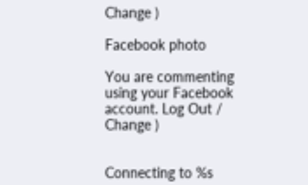Change )

Facebook photo

You are commenting using your Facebook account. Log Out /  Change )


Connecting to %s